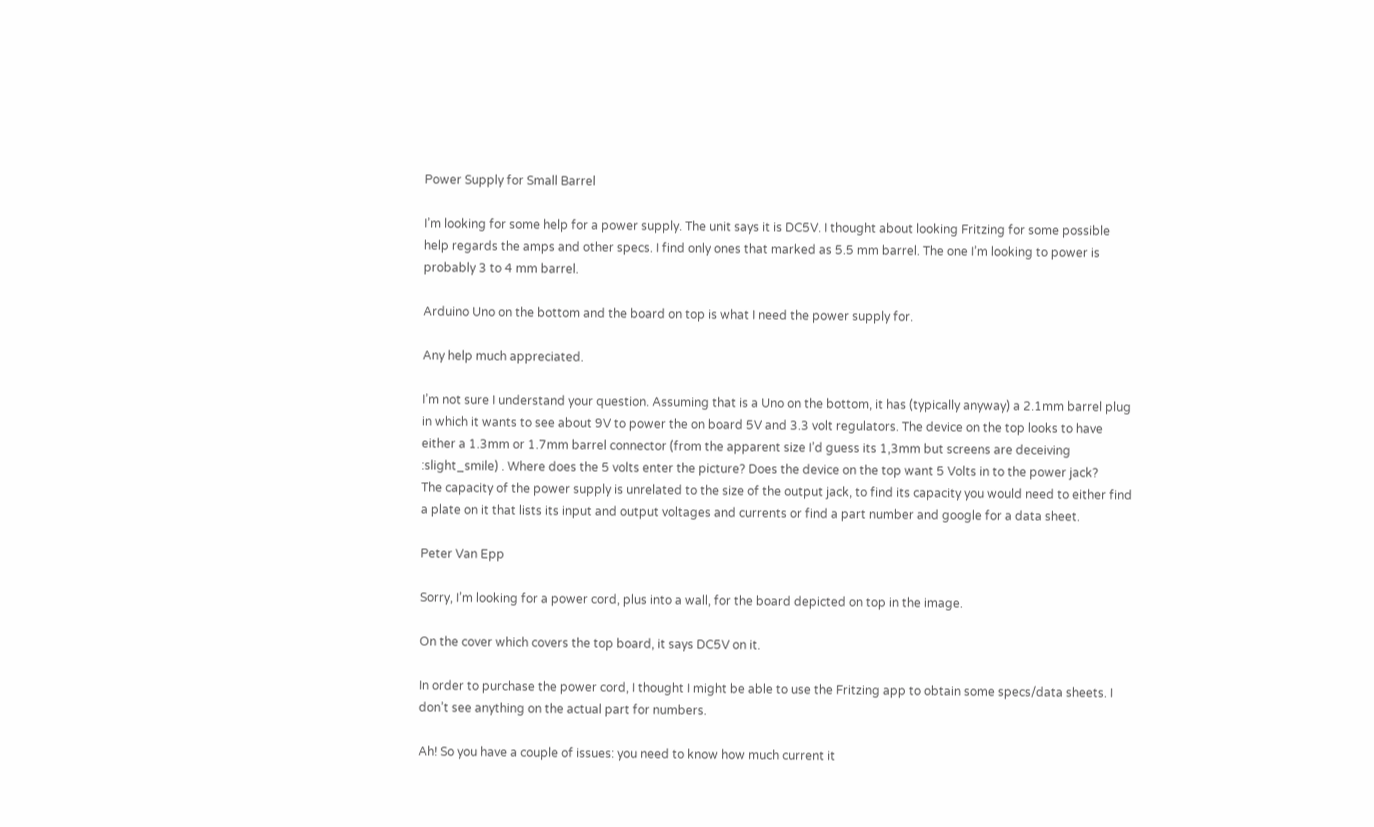Power Supply for Small Barrel

I’m looking for some help for a power supply. The unit says it is DC5V. I thought about looking Fritzing for some possible help regards the amps and other specs. I find only ones that marked as 5.5 mm barrel. The one I’m looking to power is probably 3 to 4 mm barrel.

Arduino Uno on the bottom and the board on top is what I need the power supply for.

Any help much appreciated.

I’m not sure I understand your question. Assuming that is a Uno on the bottom, it has (typically anyway) a 2.1mm barrel plug in which it wants to see about 9V to power the on board 5V and 3.3 volt regulators. The device on the top looks to have either a 1.3mm or 1.7mm barrel connector (from the apparent size I’d guess its 1,3mm but screens are deceiving :slight_smile) . Where does the 5 volts enter the picture? Does the device on the top want 5 Volts in to the power jack?
The capacity of the power supply is unrelated to the size of the output jack, to find its capacity you would need to either find a plate on it that lists its input and output voltages and currents or find a part number and google for a data sheet.

Peter Van Epp

Sorry, I’m looking for a power cord, plus into a wall, for the board depicted on top in the image.

On the cover which covers the top board, it says DC5V on it.

In order to purchase the power cord, I thought I might be able to use the Fritzing app to obtain some specs/data sheets. I don’t see anything on the actual part for numbers.

Ah! So you have a couple of issues: you need to know how much current it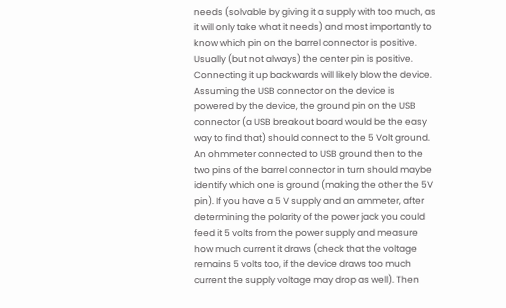needs (solvable by giving it a supply with too much, as it will only take what it needs) and most importantly to know which pin on the barrel connector is positive. Usually (but not always) the center pin is positive. Connecting it up backwards will likely blow the device. Assuming the USB connector on the device is powered by the device, the ground pin on the USB connector (a USB breakout board would be the easy way to find that) should connect to the 5 Volt ground. An ohmmeter connected to USB ground then to the two pins of the barrel connector in turn should maybe identify which one is ground (making the other the 5V pin). If you have a 5 V supply and an ammeter, after determining the polarity of the power jack you could feed it 5 volts from the power supply and measure how much current it draws (check that the voltage remains 5 volts too, if the device draws too much current the supply voltage may drop as well). Then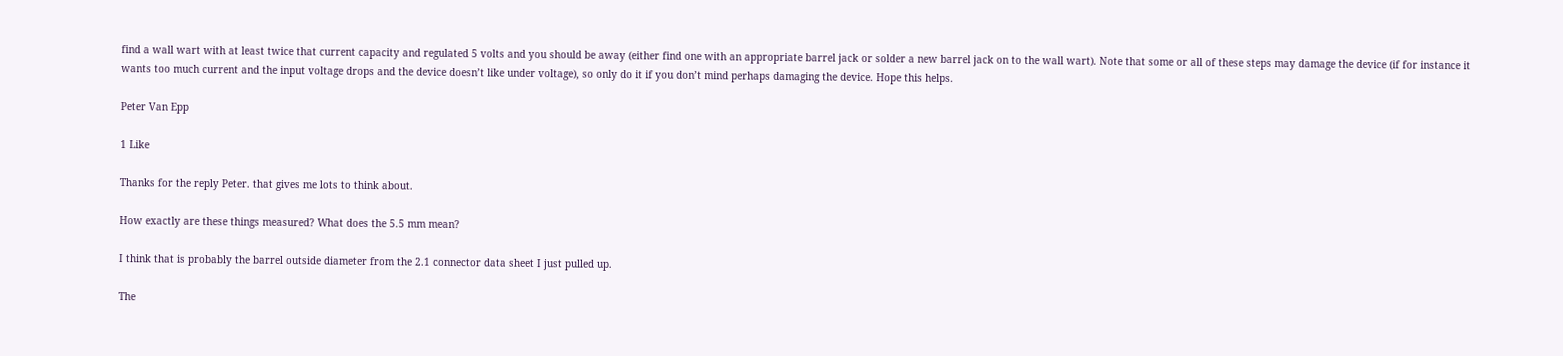find a wall wart with at least twice that current capacity and regulated 5 volts and you should be away (either find one with an appropriate barrel jack or solder a new barrel jack on to the wall wart). Note that some or all of these steps may damage the device (if for instance it wants too much current and the input voltage drops and the device doesn’t like under voltage), so only do it if you don’t mind perhaps damaging the device. Hope this helps.

Peter Van Epp

1 Like

Thanks for the reply Peter. that gives me lots to think about.

How exactly are these things measured? What does the 5.5 mm mean?

I think that is probably the barrel outside diameter from the 2.1 connector data sheet I just pulled up.

The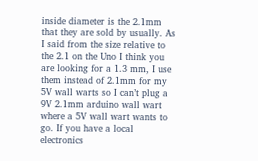inside diameter is the 2.1mm that they are sold by usually. As I said from the size relative to the 2.1 on the Uno I think you are looking for a 1.3 mm, I use them instead of 2.1mm for my 5V wall warts so I can’t plug a 9V 2.1mm arduino wall wart where a 5V wall wart wants to go. If you have a local electronics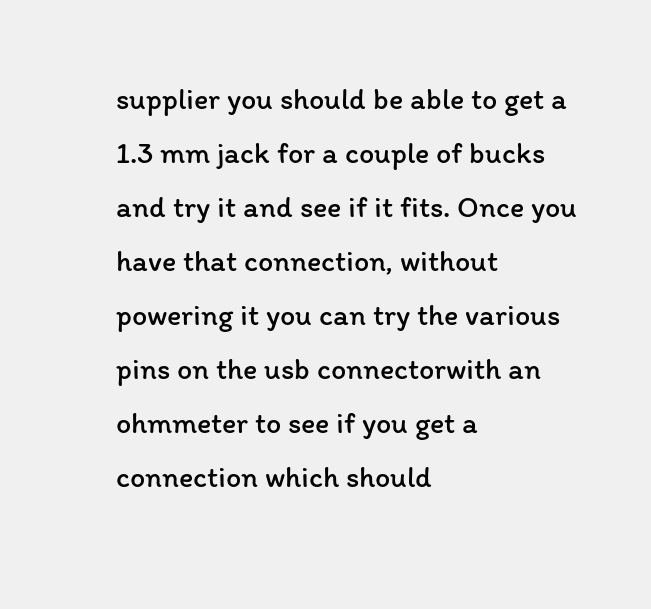supplier you should be able to get a 1.3 mm jack for a couple of bucks and try it and see if it fits. Once you have that connection, without powering it you can try the various pins on the usb connectorwith an ohmmeter to see if you get a connection which should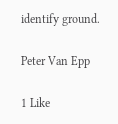identify ground.

Peter Van Epp

1 Like